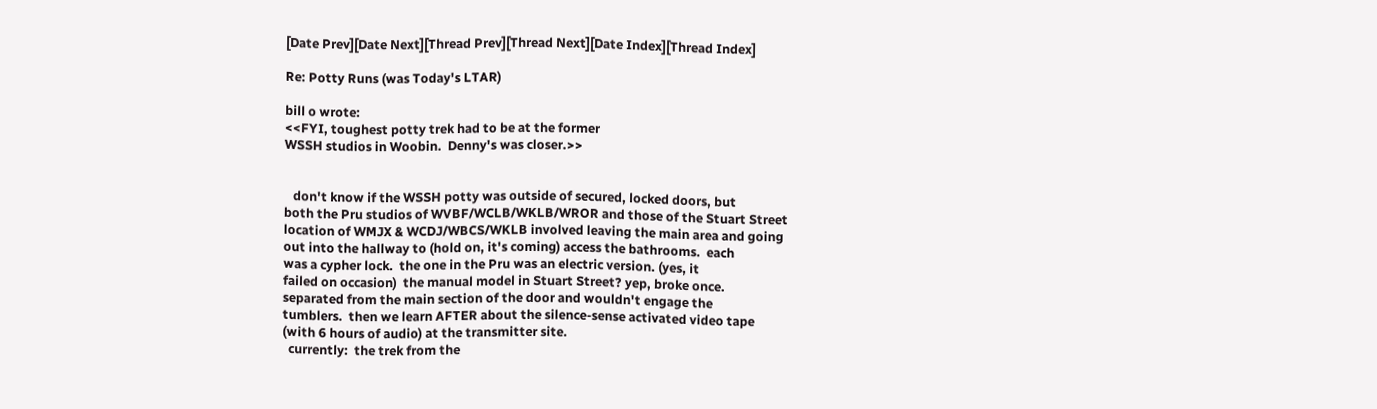[Date Prev][Date Next][Thread Prev][Thread Next][Date Index][Thread Index]

Re: Potty Runs (was Today's LTAR)

bill o wrote:
<<FYI, toughest potty trek had to be at the former
WSSH studios in Woobin.  Denny's was closer.>>


   don't know if the WSSH potty was outside of secured, locked doors, but
both the Pru studios of WVBF/WCLB/WKLB/WROR and those of the Stuart Street
location of WMJX & WCDJ/WBCS/WKLB involved leaving the main area and going
out into the hallway to (hold on, it's coming) access the bathrooms.  each
was a cypher lock.  the one in the Pru was an electric version. (yes, it
failed on occasion)  the manual model in Stuart Street? yep, broke once.
separated from the main section of the door and wouldn't engage the
tumblers.  then we learn AFTER about the silence-sense activated video tape
(with 6 hours of audio) at the transmitter site.
  currently:  the trek from the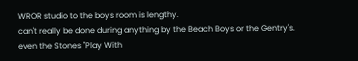WROR studio to the boys room is lengthy.
can't really be done during anything by the Beach Boys or the Gentry's.
even the Stones "Play With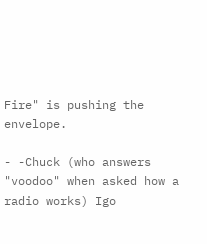Fire" is pushing the envelope.

- -Chuck (who answers "voodoo" when asked how a radio works) Igo